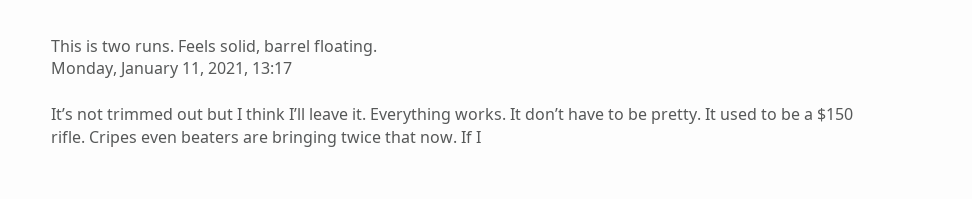This is two runs. Feels solid, barrel floating.
Monday, January 11, 2021, 13:17

It’s not trimmed out but I think I’ll leave it. Everything works. It don’t have to be pretty. It used to be a $150 rifle. Cripes even beaters are bringing twice that now. If I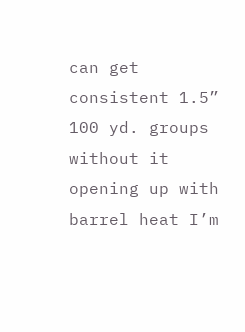can get consistent 1.5” 100 yd. groups without it opening up with barrel heat I’m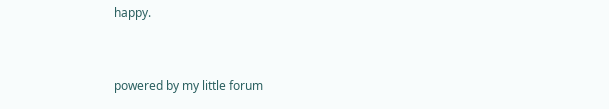happy.


powered by my little forum